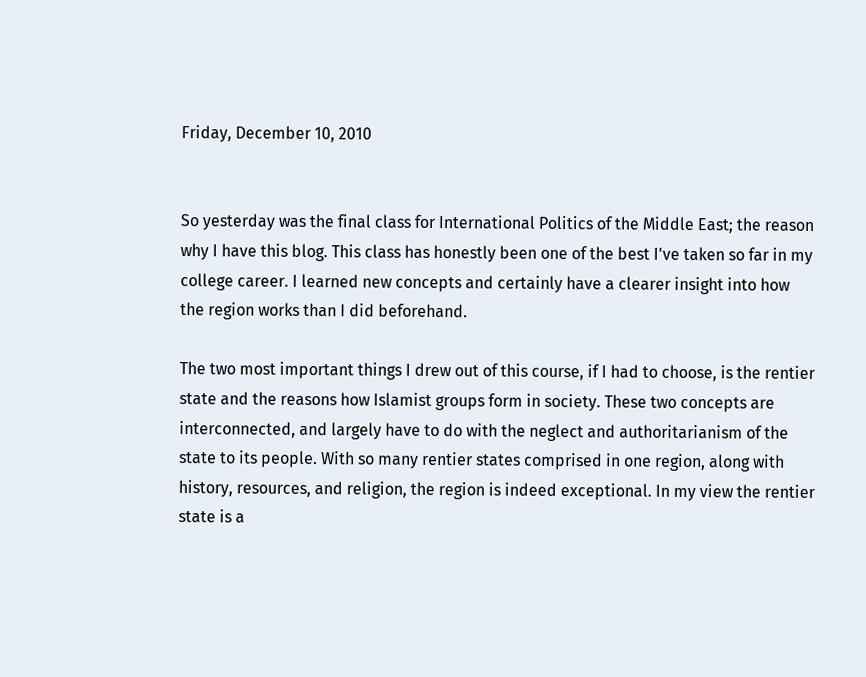Friday, December 10, 2010


So yesterday was the final class for International Politics of the Middle East; the reason why I have this blog. This class has honestly been one of the best I've taken so far in my college career. I learned new concepts and certainly have a clearer insight into how the region works than I did beforehand.

The two most important things I drew out of this course, if I had to choose, is the rentier state and the reasons how Islamist groups form in society. These two concepts are interconnected, and largely have to do with the neglect and authoritarianism of the state to its people. With so many rentier states comprised in one region, along with history, resources, and religion, the region is indeed exceptional. In my view the rentier state is a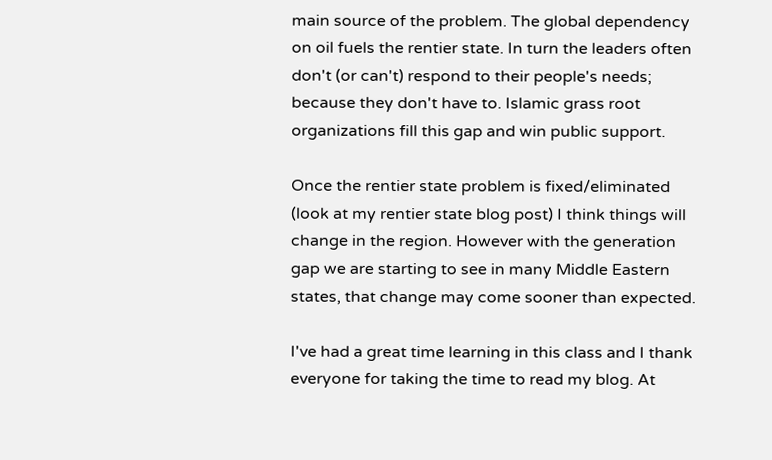main source of the problem. The global dependency on oil fuels the rentier state. In turn the leaders often don't (or can't) respond to their people's needs; because they don't have to. Islamic grass root organizations fill this gap and win public support.

Once the rentier state problem is fixed/eliminated (look at my rentier state blog post) I think things will change in the region. However with the generation gap we are starting to see in many Middle Eastern states, that change may come sooner than expected.

I've had a great time learning in this class and I thank everyone for taking the time to read my blog. At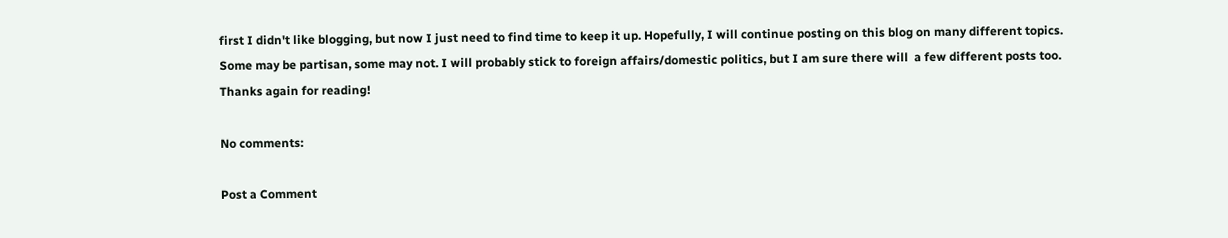first I didn't like blogging, but now I just need to find time to keep it up. Hopefully, I will continue posting on this blog on many different topics. Some may be partisan, some may not. I will probably stick to foreign affairs/domestic politics, but I am sure there will  a few different posts too. Thanks again for reading!

No comments:

Post a Comment